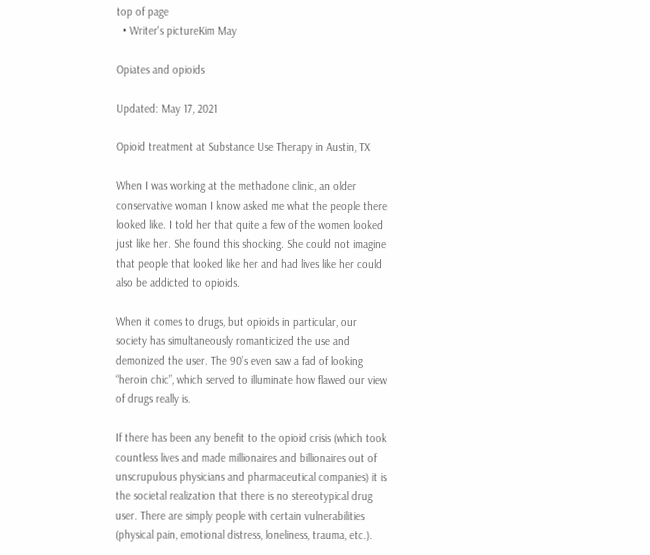top of page
  • Writer's pictureKim May

Opiates and opioids

Updated: May 17, 2021

Opioid treatment at Substance Use Therapy in Austin, TX

When I was working at the methadone clinic, an older conservative woman I know asked me what the people there looked like. I told her that quite a few of the women looked just like her. She found this shocking. She could not imagine that people that looked like her and had lives like her could also be addicted to opioids.

When it comes to drugs, but opioids in particular, our society has simultaneously romanticized the use and demonized the user. The 90’s even saw a fad of looking “heroin chic”, which served to illuminate how flawed our view of drugs really is.

If there has been any benefit to the opioid crisis (which took countless lives and made millionaires and billionaires out of unscrupulous physicians and pharmaceutical companies) it is the societal realization that there is no stereotypical drug user. There are simply people with certain vulnerabilities (physical pain, emotional distress, loneliness, trauma, etc.).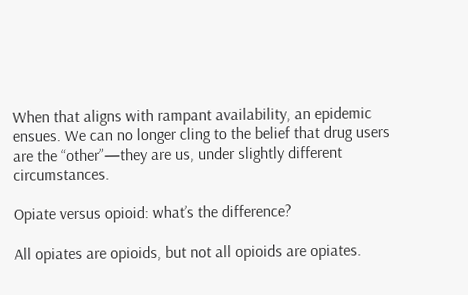When that aligns with rampant availability, an epidemic ensues. We can no longer cling to the belief that drug users are the “other”—they are us, under slightly different circumstances.

Opiate versus opioid: what’s the difference?

All opiates are opioids, but not all opioids are opiates.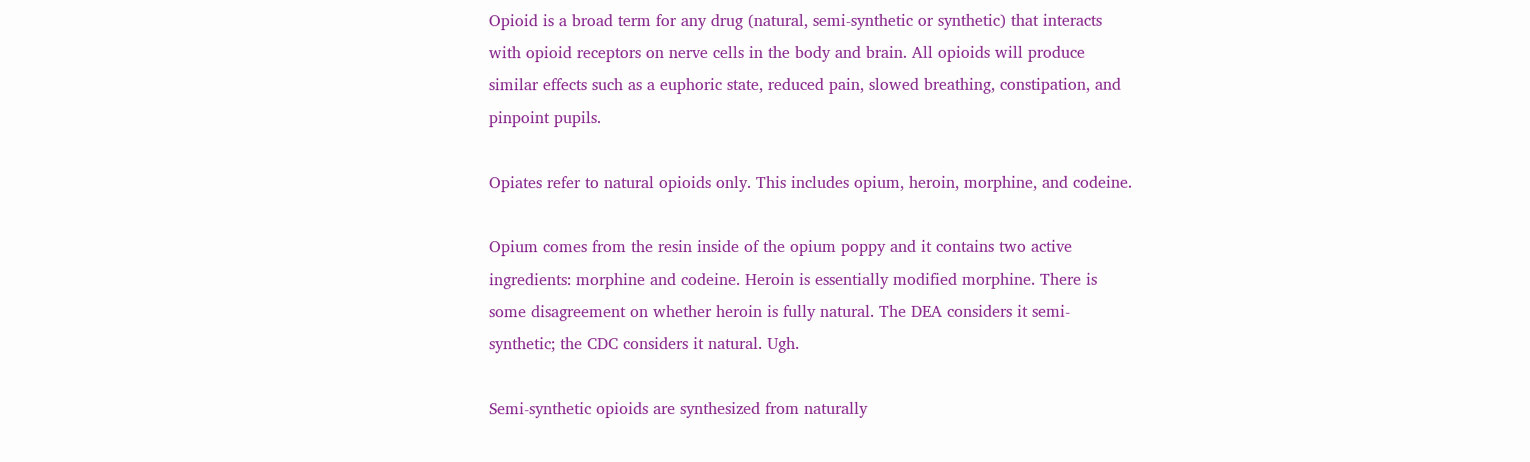Opioid is a broad term for any drug (natural, semi-synthetic or synthetic) that interacts with opioid receptors on nerve cells in the body and brain. All opioids will produce similar effects such as a euphoric state, reduced pain, slowed breathing, constipation, and pinpoint pupils.

Opiates refer to natural opioids only. This includes opium, heroin, morphine, and codeine.

Opium comes from the resin inside of the opium poppy and it contains two active ingredients: morphine and codeine. Heroin is essentially modified morphine. There is some disagreement on whether heroin is fully natural. The DEA considers it semi-synthetic; the CDC considers it natural. Ugh.

Semi-synthetic opioids are synthesized from naturally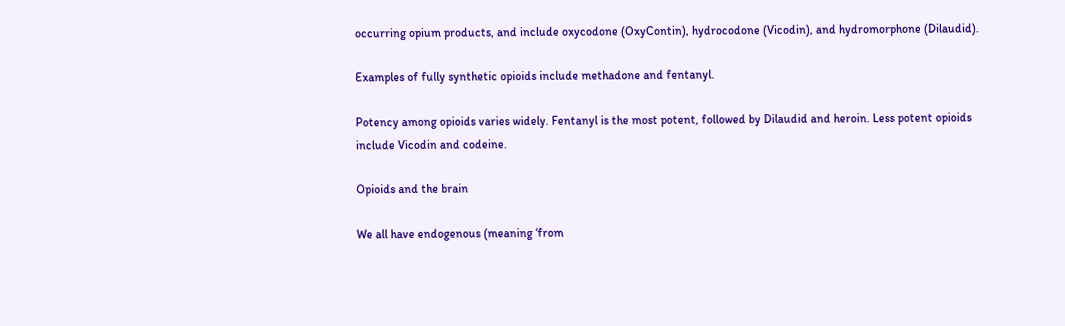occurring opium products, and include oxycodone (OxyContin), hydrocodone (Vicodin), and hydromorphone (Dilaudid).

Examples of fully synthetic opioids include methadone and fentanyl.

Potency among opioids varies widely. Fentanyl is the most potent, followed by Dilaudid and heroin. Less potent opioids include Vicodin and codeine.

Opioids and the brain

We all have endogenous (meaning ‘from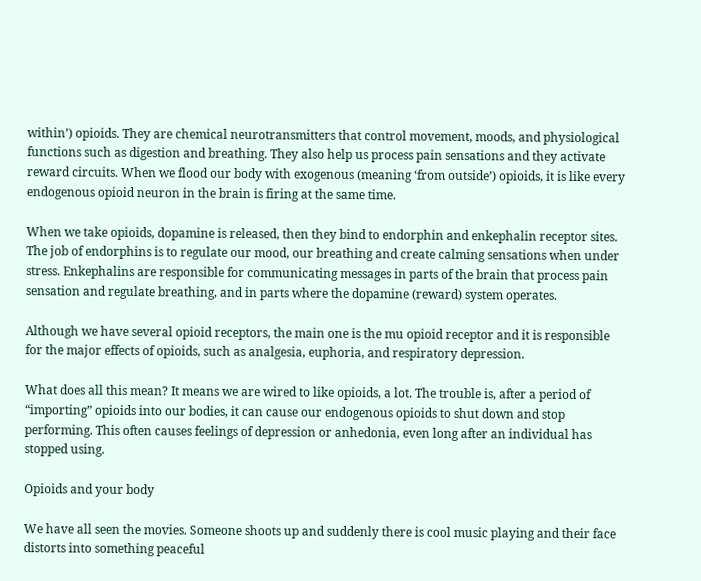within’) opioids. They are chemical neurotransmitters that control movement, moods, and physiological functions such as digestion and breathing. They also help us process pain sensations and they activate reward circuits. When we flood our body with exogenous (meaning ‘from outside’) opioids, it is like every endogenous opioid neuron in the brain is firing at the same time.

When we take opioids, dopamine is released, then they bind to endorphin and enkephalin receptor sites. The job of endorphins is to regulate our mood, our breathing and create calming sensations when under stress. Enkephalins are responsible for communicating messages in parts of the brain that process pain sensation and regulate breathing, and in parts where the dopamine (reward) system operates.

Although we have several opioid receptors, the main one is the mu opioid receptor and it is responsible for the major effects of opioids, such as analgesia, euphoria, and respiratory depression.

What does all this mean? It means we are wired to like opioids, a lot. The trouble is, after a period of “importing” opioids into our bodies, it can cause our endogenous opioids to shut down and stop performing. This often causes feelings of depression or anhedonia, even long after an individual has stopped using.

Opioids and your body

We have all seen the movies. Someone shoots up and suddenly there is cool music playing and their face distorts into something peaceful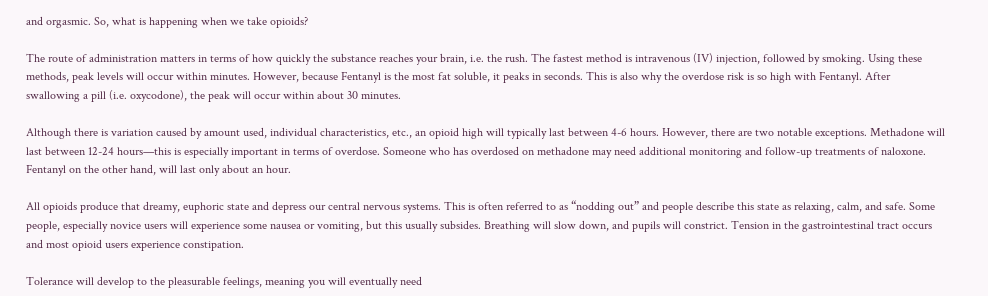and orgasmic. So, what is happening when we take opioids?

The route of administration matters in terms of how quickly the substance reaches your brain, i.e. the rush. The fastest method is intravenous (IV) injection, followed by smoking. Using these methods, peak levels will occur within minutes. However, because Fentanyl is the most fat soluble, it peaks in seconds. This is also why the overdose risk is so high with Fentanyl. After swallowing a pill (i.e. oxycodone), the peak will occur within about 30 minutes.

Although there is variation caused by amount used, individual characteristics, etc., an opioid high will typically last between 4-6 hours. However, there are two notable exceptions. Methadone will last between 12-24 hours—this is especially important in terms of overdose. Someone who has overdosed on methadone may need additional monitoring and follow-up treatments of naloxone. Fentanyl on the other hand, will last only about an hour.

All opioids produce that dreamy, euphoric state and depress our central nervous systems. This is often referred to as “nodding out” and people describe this state as relaxing, calm, and safe. Some people, especially novice users will experience some nausea or vomiting, but this usually subsides. Breathing will slow down, and pupils will constrict. Tension in the gastrointestinal tract occurs and most opioid users experience constipation.

Tolerance will develop to the pleasurable feelings, meaning you will eventually need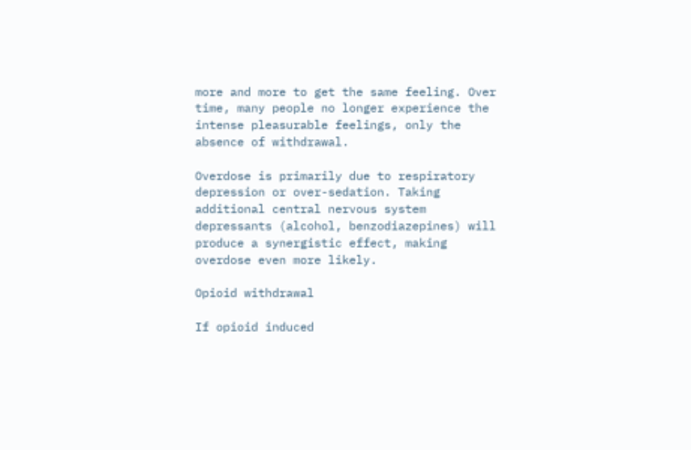more and more to get the same feeling. Over time, many people no longer experience the intense pleasurable feelings, only the absence of withdrawal.

Overdose is primarily due to respiratory depression or over-sedation. Taking additional central nervous system depressants (alcohol, benzodiazepines) will produce a synergistic effect, making overdose even more likely.

Opioid withdrawal

If opioid induced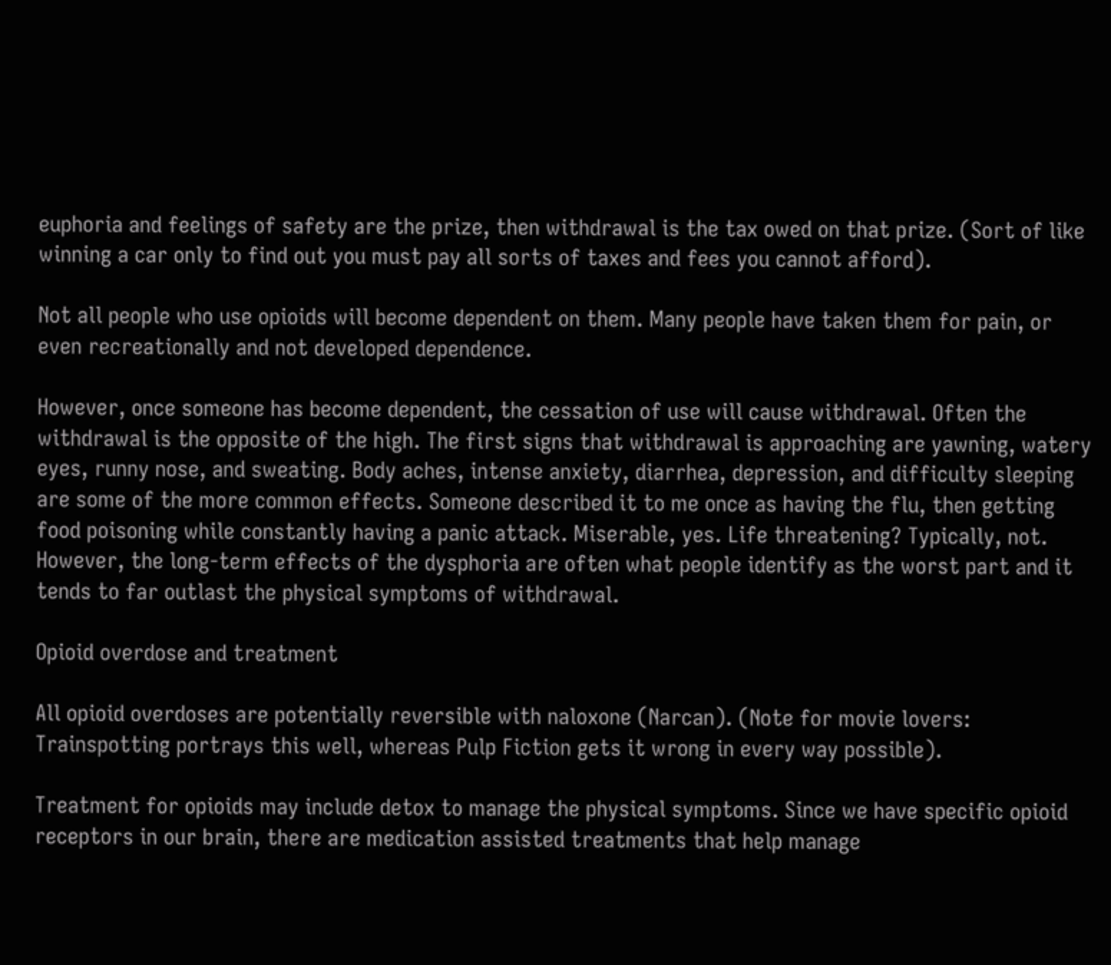euphoria and feelings of safety are the prize, then withdrawal is the tax owed on that prize. (Sort of like winning a car only to find out you must pay all sorts of taxes and fees you cannot afford).

Not all people who use opioids will become dependent on them. Many people have taken them for pain, or even recreationally and not developed dependence.

However, once someone has become dependent, the cessation of use will cause withdrawal. Often the withdrawal is the opposite of the high. The first signs that withdrawal is approaching are yawning, watery eyes, runny nose, and sweating. Body aches, intense anxiety, diarrhea, depression, and difficulty sleeping are some of the more common effects. Someone described it to me once as having the flu, then getting food poisoning while constantly having a panic attack. Miserable, yes. Life threatening? Typically, not. However, the long-term effects of the dysphoria are often what people identify as the worst part and it tends to far outlast the physical symptoms of withdrawal.

Opioid overdose and treatment

All opioid overdoses are potentially reversible with naloxone (Narcan). (Note for movie lovers: Trainspotting portrays this well, whereas Pulp Fiction gets it wrong in every way possible).

Treatment for opioids may include detox to manage the physical symptoms. Since we have specific opioid receptors in our brain, there are medication assisted treatments that help manage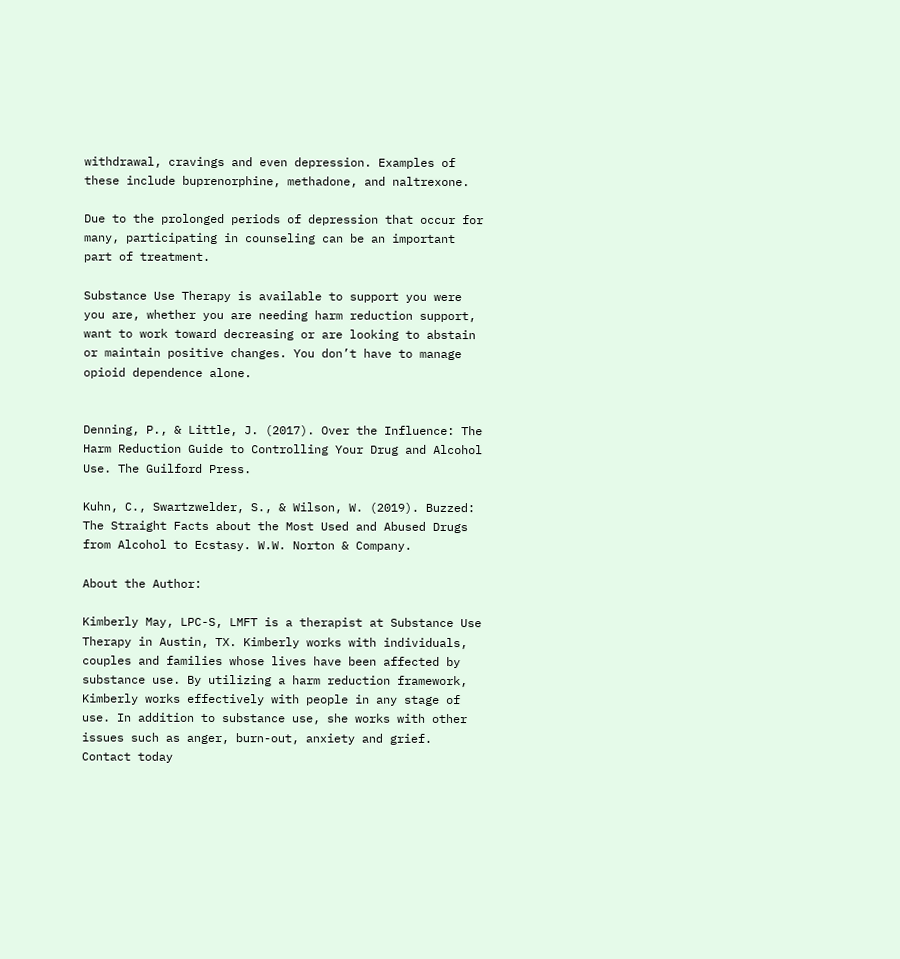withdrawal, cravings and even depression. Examples of these include buprenorphine, methadone, and naltrexone.

Due to the prolonged periods of depression that occur for many, participating in counseling can be an important part of treatment.

Substance Use Therapy is available to support you were you are, whether you are needing harm reduction support, want to work toward decreasing or are looking to abstain or maintain positive changes. You don’t have to manage opioid dependence alone.


Denning, P., & Little, J. (2017). Over the Influence: The Harm Reduction Guide to Controlling Your Drug and Alcohol Use. The Guilford Press.

Kuhn, C., Swartzwelder, S., & Wilson, W. (2019). Buzzed: The Straight Facts about the Most Used and Abused Drugs from Alcohol to Ecstasy. W.W. Norton & Company.

About the Author:

Kimberly May, LPC-S, LMFT is a therapist at Substance Use Therapy in Austin, TX. Kimberly works with individuals, couples and families whose lives have been affected by substance use. By utilizing a harm reduction framework, Kimberly works effectively with people in any stage of use. In addition to substance use, she works with other issues such as anger, burn-out, anxiety and grief. Contact today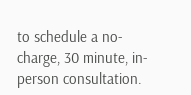to schedule a no-charge, 30 minute, in-person consultation.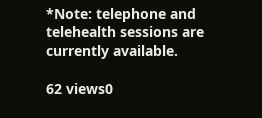*Note: telephone and telehealth sessions are currently available.

62 views0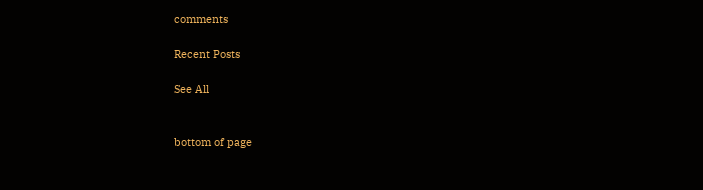comments

Recent Posts

See All


bottom of page